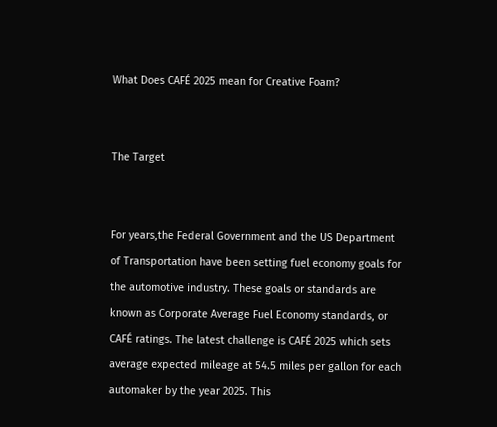What Does CAFÉ 2025 mean for Creative Foam?


The Target


For years,the Federal Government and the US Department of Transportation have been setting fuel economy goals for the automotive industry. These goals or standards are known as Corporate Average Fuel Economy standards, or CAFÉ ratings. The latest challenge is CAFÉ 2025 which sets average expected mileage at 54.5 miles per gallon for each automaker by the year 2025. This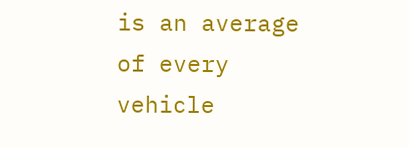is an average of every vehicle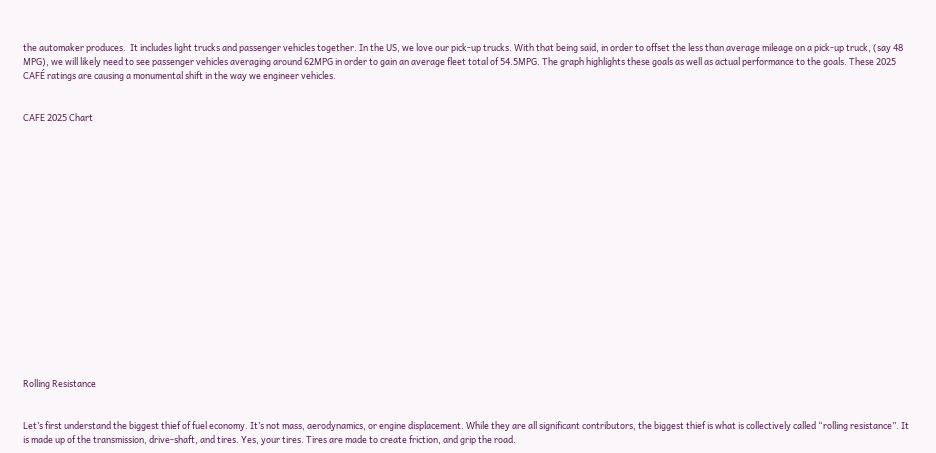the automaker produces.  It includes light trucks and passenger vehicles together. In the US, we love our pick-up trucks. With that being said, in order to offset the less than average mileage on a pick-up truck, (say 48 MPG), we will likely need to see passenger vehicles averaging around 62MPG in order to gain an average fleet total of 54.5MPG. The graph highlights these goals as well as actual performance to the goals. These 2025 CAFÉ ratings are causing a monumental shift in the way we engineer vehicles.


CAFE 2025 Chart


















Rolling Resistance


Let’s first understand the biggest thief of fuel economy. It’s not mass, aerodynamics, or engine displacement. While they are all significant contributors, the biggest thief is what is collectively called “rolling resistance”. It is made up of the transmission, drive-shaft, and tires. Yes, your tires. Tires are made to create friction, and grip the road.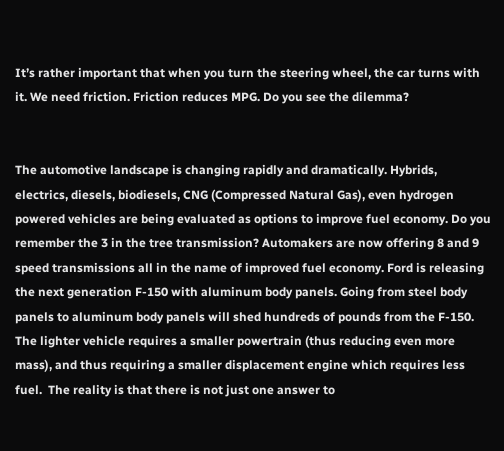It’s rather important that when you turn the steering wheel, the car turns with it. We need friction. Friction reduces MPG. Do you see the dilemma?


The automotive landscape is changing rapidly and dramatically. Hybrids, electrics, diesels, biodiesels, CNG (Compressed Natural Gas), even hydrogen powered vehicles are being evaluated as options to improve fuel economy. Do you remember the 3 in the tree transmission? Automakers are now offering 8 and 9 speed transmissions all in the name of improved fuel economy. Ford is releasing the next generation F-150 with aluminum body panels. Going from steel body panels to aluminum body panels will shed hundreds of pounds from the F-150. The lighter vehicle requires a smaller powertrain (thus reducing even more mass), and thus requiring a smaller displacement engine which requires less fuel.  The reality is that there is not just one answer to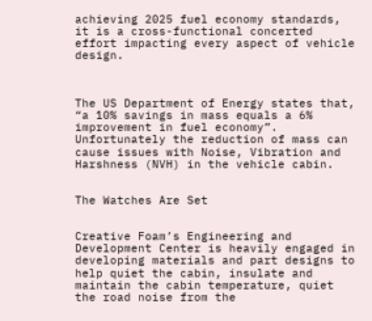achieving 2025 fuel economy standards, it is a cross-functional concerted effort impacting every aspect of vehicle design.



The US Department of Energy states that, “a 10% savings in mass equals a 6% improvement in fuel economy”. Unfortunately the reduction of mass can cause issues with Noise, Vibration and Harshness (NVH) in the vehicle cabin.


The Watches Are Set


Creative Foam’s Engineering and Development Center is heavily engaged in developing materials and part designs to help quiet the cabin, insulate and maintain the cabin temperature, quiet the road noise from the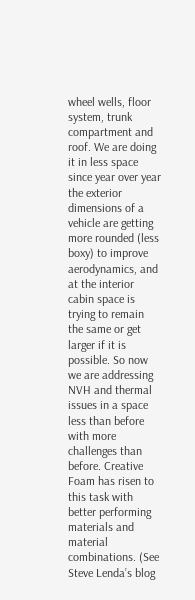wheel wells, floor system, trunk compartment and roof. We are doing it in less space since year over year the exterior dimensions of a vehicle are getting more rounded (less boxy) to improve aerodynamics, and at the interior cabin space is trying to remain the same or get larger if it is possible. So now we are addressing NVH and thermal issues in a space less than before with more challenges than before. Creative Foam has risen to this task with better performing materials and material combinations. (See Steve Lenda’s blog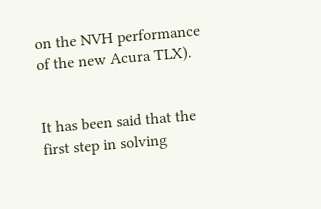on the NVH performance  of the new Acura TLX).


It has been said that the first step in solving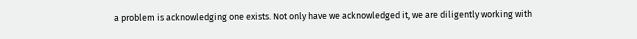a problem is acknowledging one exists. Not only have we acknowledged it, we are diligently working with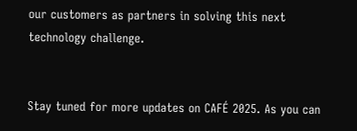our customers as partners in solving this next technology challenge.


Stay tuned for more updates on CAFÉ 2025. As you can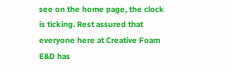see on the home page, the clock is ticking. Rest assured that everyone here at Creative Foam E&D has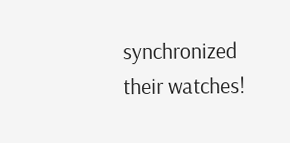synchronized their watches!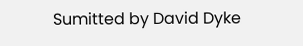Sumitted by David Dyke